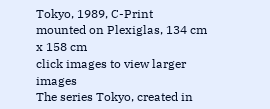Tokyo, 1989, C-Print  mounted on Plexiglas, 134 cm x 158 cm
click images to view larger images
The series Tokyo, created in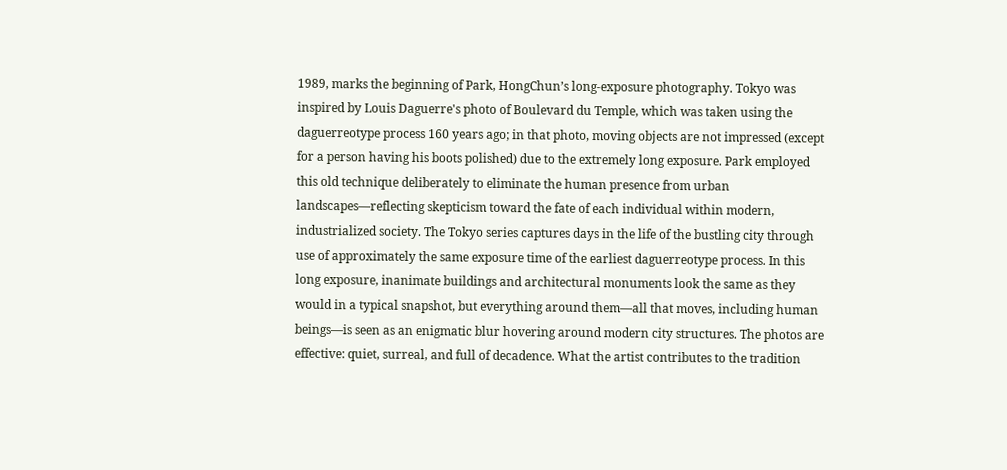1989, marks the beginning of Park, HongChun’s long-exposure photography. Tokyo was inspired by Louis Daguerre's photo of Boulevard du Temple, which was taken using the daguerreotype process 160 years ago; in that photo, moving objects are not impressed (except for a person having his boots polished) due to the extremely long exposure. Park employed this old technique deliberately to eliminate the human presence from urban landscapes―reflecting skepticism toward the fate of each individual within modern, industrialized society. The Tokyo series captures days in the life of the bustling city through use of approximately the same exposure time of the earliest daguerreotype process. In this long exposure, inanimate buildings and architectural monuments look the same as they would in a typical snapshot, but everything around them―all that moves, including human beings―is seen as an enigmatic blur hovering around modern city structures. The photos are effective: quiet, surreal, and full of decadence. What the artist contributes to the tradition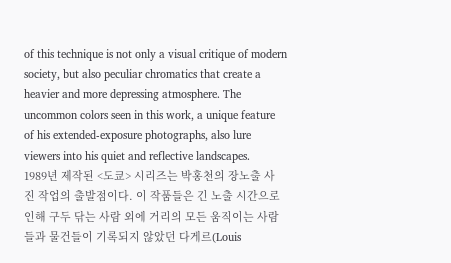of this technique is not only a visual critique of modern society, but also peculiar chromatics that create a heavier and more depressing atmosphere. The uncommon colors seen in this work, a unique feature of his extended-exposure photographs, also lure viewers into his quiet and reflective landscapes.
1989년 제작된 <도쿄> 시리즈는 박홍천의 장노출 사진 작업의 출발점이다. 이 작품들은 긴 노출 시간으로 인해 구두 닦는 사람 외에 거리의 모든 움직이는 사람들과 물건들이 기록되지 않았던 다게르(Louis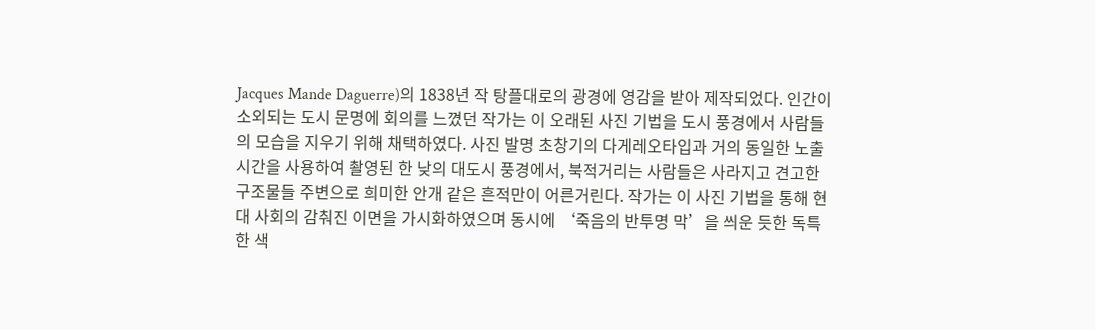Jacques Mande Daguerre)의 1838년 작 탕플대로의 광경에 영감을 받아 제작되었다. 인간이 소외되는 도시 문명에 회의를 느꼈던 작가는 이 오래된 사진 기법을 도시 풍경에서 사람들의 모습을 지우기 위해 채택하였다. 사진 발명 초창기의 다게레오타입과 거의 동일한 노출 시간을 사용하여 촬영된 한 낮의 대도시 풍경에서, 북적거리는 사람들은 사라지고 견고한 구조물들 주변으로 희미한 안개 같은 흔적만이 어른거린다. 작가는 이 사진 기법을 통해 현대 사회의 감춰진 이면을 가시화하였으며 동시에 ‘죽음의 반투명 막’을 씌운 듯한 독특한 색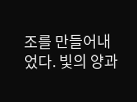조를 만들어내었다. 빛의 양과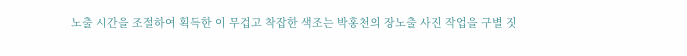노출 시간을 조절하여 획득한 이 무겁고 착잡한 색조는 박홍천의 장노출 사진 작업을 구별 짓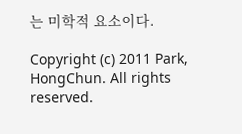는 미학적 요소이다.

Copyright (c) 2011 Park, HongChun. All rights reserved.